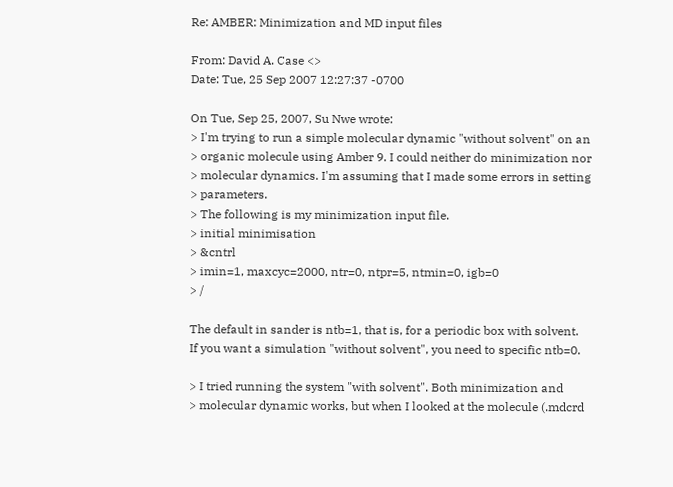Re: AMBER: Minimization and MD input files

From: David A. Case <>
Date: Tue, 25 Sep 2007 12:27:37 -0700

On Tue, Sep 25, 2007, Su Nwe wrote:
> I'm trying to run a simple molecular dynamic "without solvent" on an
> organic molecule using Amber 9. I could neither do minimization nor
> molecular dynamics. I'm assuming that I made some errors in setting
> parameters.
> The following is my minimization input file.
> initial minimisation
> &cntrl
> imin=1, maxcyc=2000, ntr=0, ntpr=5, ntmin=0, igb=0
> /

The default in sander is ntb=1, that is, for a periodic box with solvent.
If you want a simulation "without solvent", you need to specific ntb=0.

> I tried running the system "with solvent". Both minimization and
> molecular dynamic works, but when I looked at the molecule (.mdcrd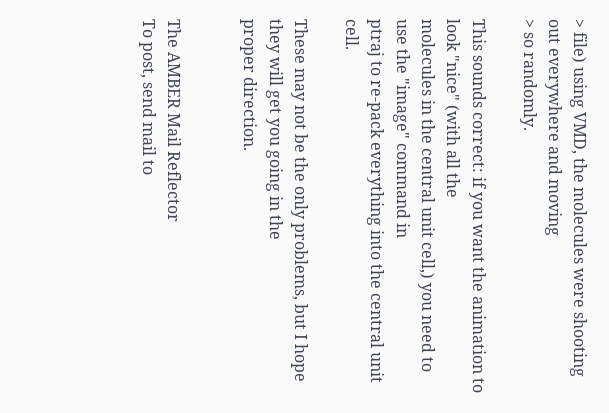> file) using VMD, the molecules were shooting out everywhere and moving
> so randomly.

This sounds correct: if you want the animation to look "nice" (with all the
molecules in the central unit cell,) you need to use the "image" command in
ptraj to re-pack everything into the central unit cell.

These may not be the only problems, but I hope they will get you going in the
proper direction.


The AMBER Mail Reflector
To post, send mail to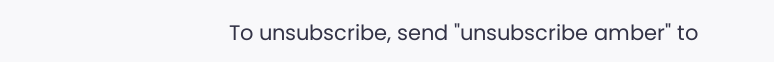To unsubscribe, send "unsubscribe amber" to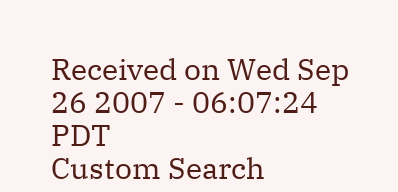Received on Wed Sep 26 2007 - 06:07:24 PDT
Custom Search